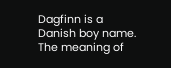Dagfinn is a Danish boy name. The meaning of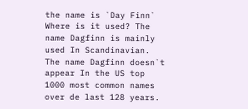the name is `Day Finn` Where is it used? The name Dagfinn is mainly used In Scandinavian. The name Dagfinn doesn`t appear In the US top 1000 most common names over de last 128 years.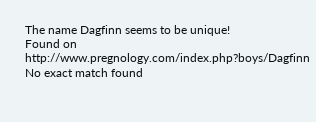The name Dagfinn seems to be unique!
Found on http://www.pregnology.com/index.php?boys/Dagfinn
No exact match found